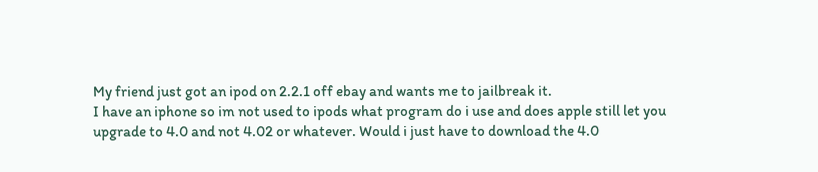My friend just got an ipod on 2.2.1 off ebay and wants me to jailbreak it.
I have an iphone so im not used to ipods what program do i use and does apple still let you upgrade to 4.0 and not 4.02 or whatever. Would i just have to download the 4.0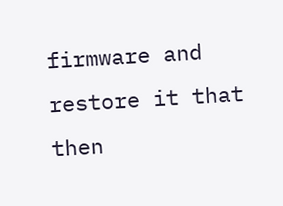firmware and restore it that then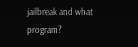jailbreak and what program?